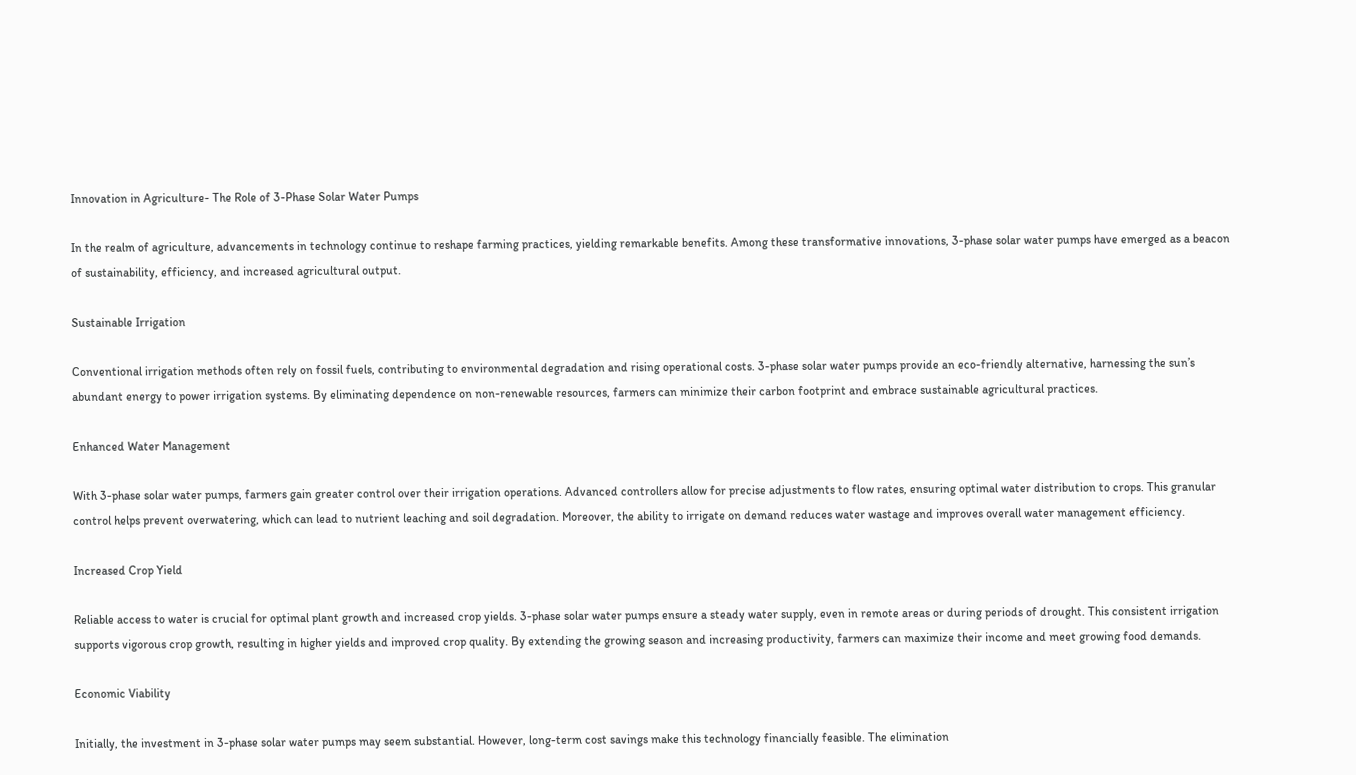Innovation in Agriculture- The Role of 3-Phase Solar Water Pumps

In the realm of agriculture, advancements in technology continue to reshape farming practices, yielding remarkable benefits. Among these transformative innovations, 3-phase solar water pumps have emerged as a beacon of sustainability, efficiency, and increased agricultural output.

Sustainable Irrigation

Conventional irrigation methods often rely on fossil fuels, contributing to environmental degradation and rising operational costs. 3-phase solar water pumps provide an eco-friendly alternative, harnessing the sun’s abundant energy to power irrigation systems. By eliminating dependence on non-renewable resources, farmers can minimize their carbon footprint and embrace sustainable agricultural practices.

Enhanced Water Management

With 3-phase solar water pumps, farmers gain greater control over their irrigation operations. Advanced controllers allow for precise adjustments to flow rates, ensuring optimal water distribution to crops. This granular control helps prevent overwatering, which can lead to nutrient leaching and soil degradation. Moreover, the ability to irrigate on demand reduces water wastage and improves overall water management efficiency.

Increased Crop Yield

Reliable access to water is crucial for optimal plant growth and increased crop yields. 3-phase solar water pumps ensure a steady water supply, even in remote areas or during periods of drought. This consistent irrigation supports vigorous crop growth, resulting in higher yields and improved crop quality. By extending the growing season and increasing productivity, farmers can maximize their income and meet growing food demands.

Economic Viability

Initially, the investment in 3-phase solar water pumps may seem substantial. However, long-term cost savings make this technology financially feasible. The elimination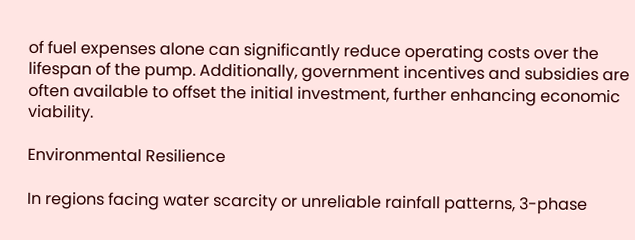of fuel expenses alone can significantly reduce operating costs over the lifespan of the pump. Additionally, government incentives and subsidies are often available to offset the initial investment, further enhancing economic viability.

Environmental Resilience

In regions facing water scarcity or unreliable rainfall patterns, 3-phase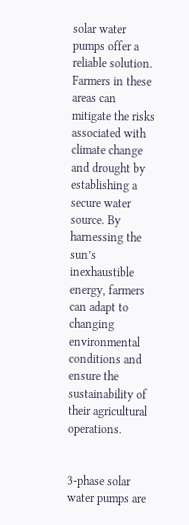solar water pumps offer a reliable solution. Farmers in these areas can mitigate the risks associated with climate change and drought by establishing a secure water source. By harnessing the sun’s inexhaustible energy, farmers can adapt to changing environmental conditions and ensure the sustainability of their agricultural operations.


3-phase solar water pumps are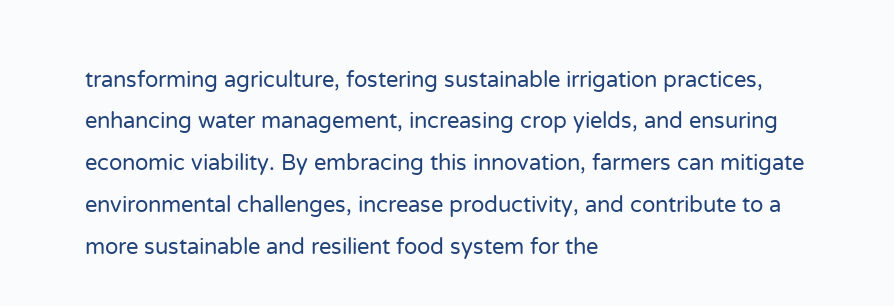transforming agriculture, fostering sustainable irrigation practices, enhancing water management, increasing crop yields, and ensuring economic viability. By embracing this innovation, farmers can mitigate environmental challenges, increase productivity, and contribute to a more sustainable and resilient food system for the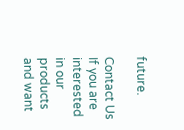future.

Contact Us
If you are interested in our products and want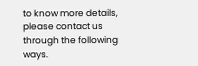to know more details, please contact us through the following ways.